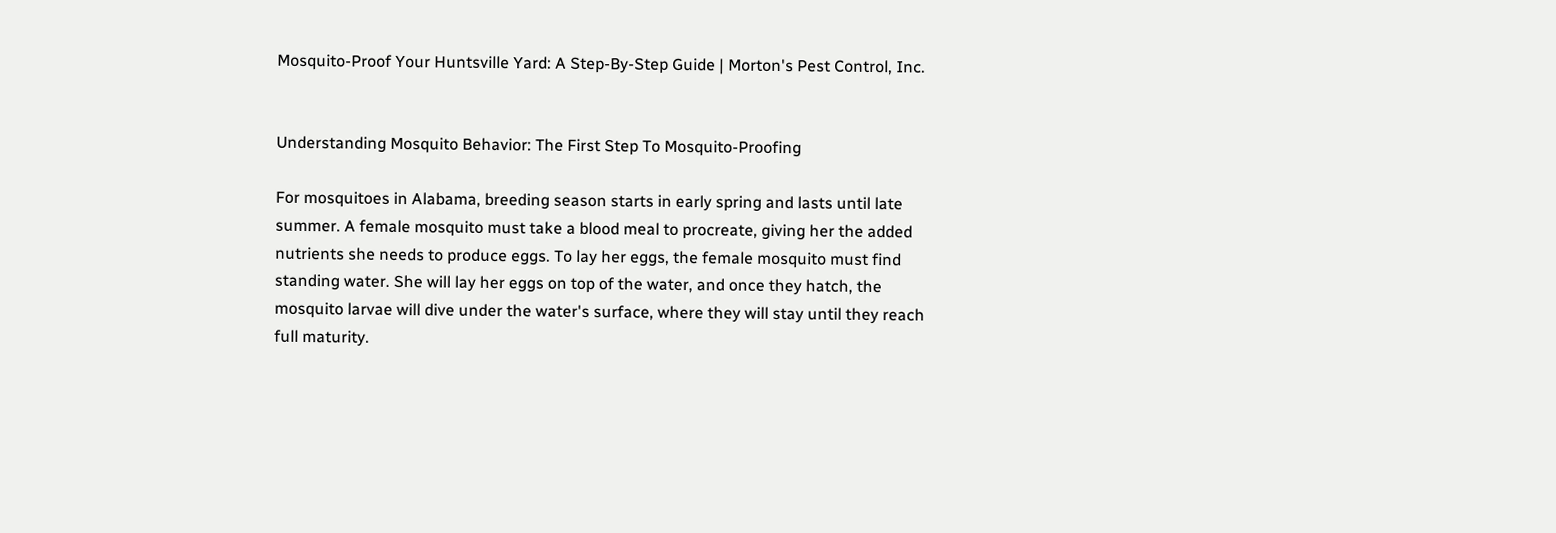Mosquito-Proof Your Huntsville Yard: A Step-By-Step Guide | Morton's Pest Control, Inc.


Understanding Mosquito Behavior: The First Step To Mosquito-Proofing

For mosquitoes in Alabama, breeding season starts in early spring and lasts until late summer. A female mosquito must take a blood meal to procreate, giving her the added nutrients she needs to produce eggs. To lay her eggs, the female mosquito must find standing water. She will lay her eggs on top of the water, and once they hatch, the mosquito larvae will dive under the water's surface, where they will stay until they reach full maturity.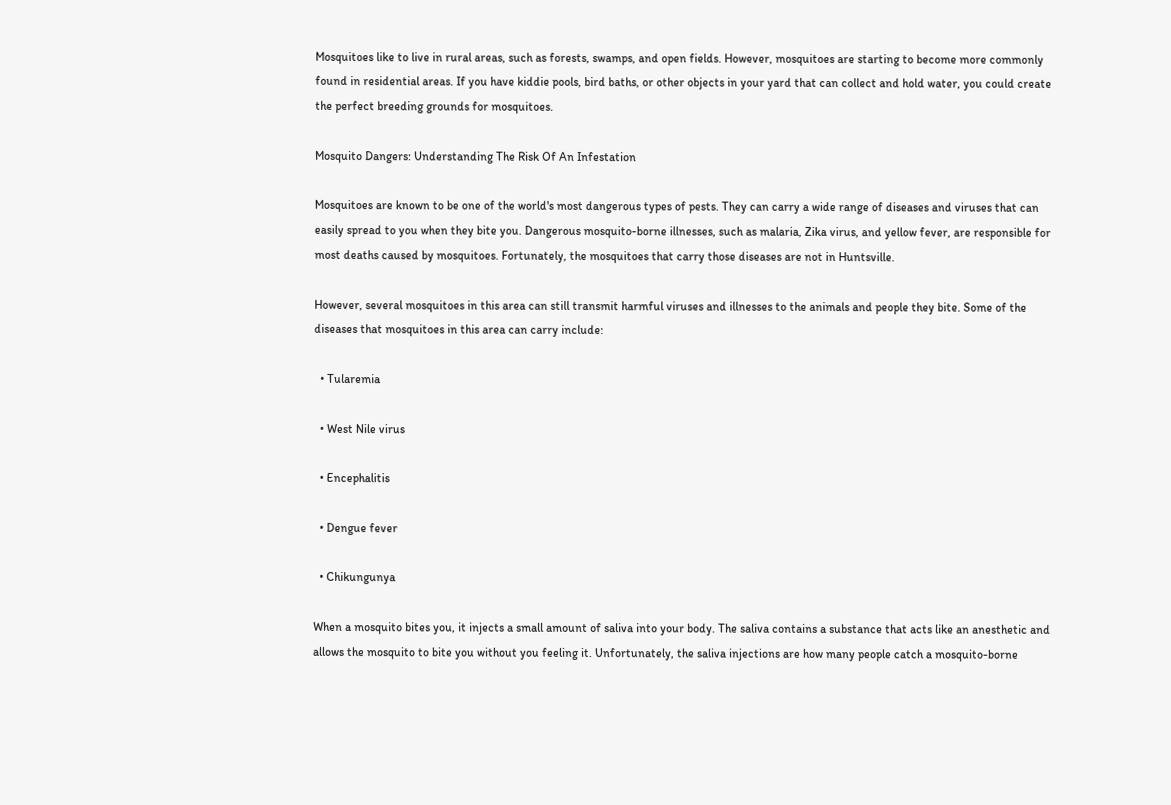Mosquitoes like to live in rural areas, such as forests, swamps, and open fields. However, mosquitoes are starting to become more commonly found in residential areas. If you have kiddie pools, bird baths, or other objects in your yard that can collect and hold water, you could create the perfect breeding grounds for mosquitoes.

Mosquito Dangers: Understanding The Risk Of An Infestation

Mosquitoes are known to be one of the world's most dangerous types of pests. They can carry a wide range of diseases and viruses that can easily spread to you when they bite you. Dangerous mosquito-borne illnesses, such as malaria, Zika virus, and yellow fever, are responsible for most deaths caused by mosquitoes. Fortunately, the mosquitoes that carry those diseases are not in Huntsville.

However, several mosquitoes in this area can still transmit harmful viruses and illnesses to the animals and people they bite. Some of the diseases that mosquitoes in this area can carry include:

  • Tularemia

  • West Nile virus

  • Encephalitis

  • Dengue fever

  • Chikungunya

When a mosquito bites you, it injects a small amount of saliva into your body. The saliva contains a substance that acts like an anesthetic and allows the mosquito to bite you without you feeling it. Unfortunately, the saliva injections are how many people catch a mosquito-borne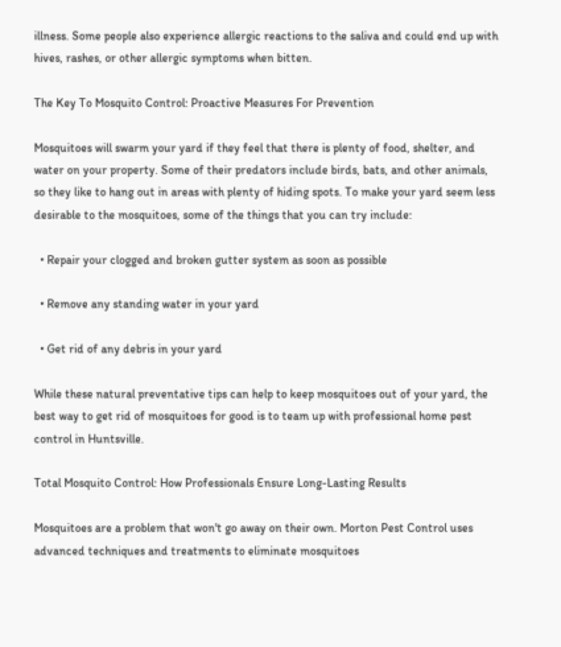illness. Some people also experience allergic reactions to the saliva and could end up with hives, rashes, or other allergic symptoms when bitten.

The Key To Mosquito Control: Proactive Measures For Prevention

Mosquitoes will swarm your yard if they feel that there is plenty of food, shelter, and water on your property. Some of their predators include birds, bats, and other animals, so they like to hang out in areas with plenty of hiding spots. To make your yard seem less desirable to the mosquitoes, some of the things that you can try include:

  • Repair your clogged and broken gutter system as soon as possible

  • Remove any standing water in your yard

  • Get rid of any debris in your yard

While these natural preventative tips can help to keep mosquitoes out of your yard, the best way to get rid of mosquitoes for good is to team up with professional home pest control in Huntsville.

Total Mosquito Control: How Professionals Ensure Long-Lasting Results

Mosquitoes are a problem that won't go away on their own. Morton Pest Control uses advanced techniques and treatments to eliminate mosquitoes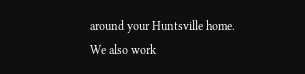around your Huntsville home. We also work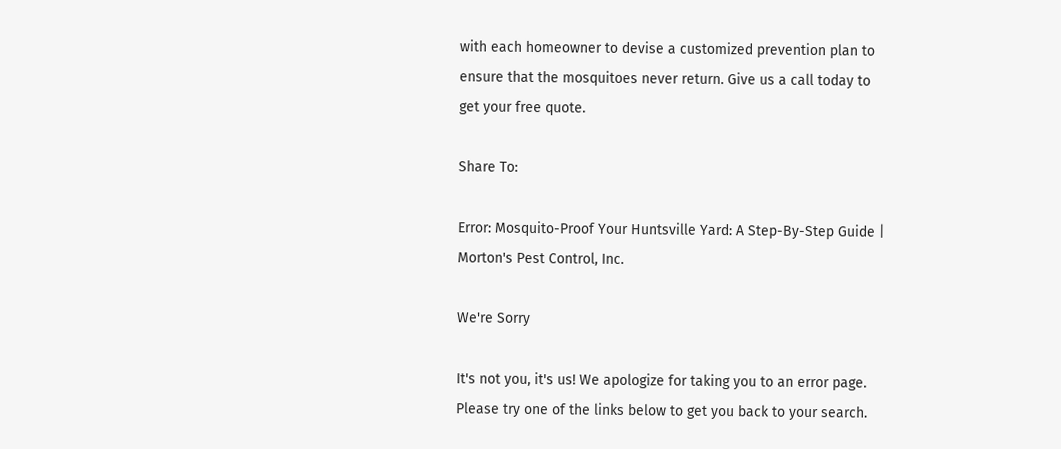with each homeowner to devise a customized prevention plan to ensure that the mosquitoes never return. Give us a call today to get your free quote.

Share To:

Error: Mosquito-Proof Your Huntsville Yard: A Step-By-Step Guide | Morton's Pest Control, Inc.

We're Sorry

It's not you, it's us! We apologize for taking you to an error page. Please try one of the links below to get you back to your search.